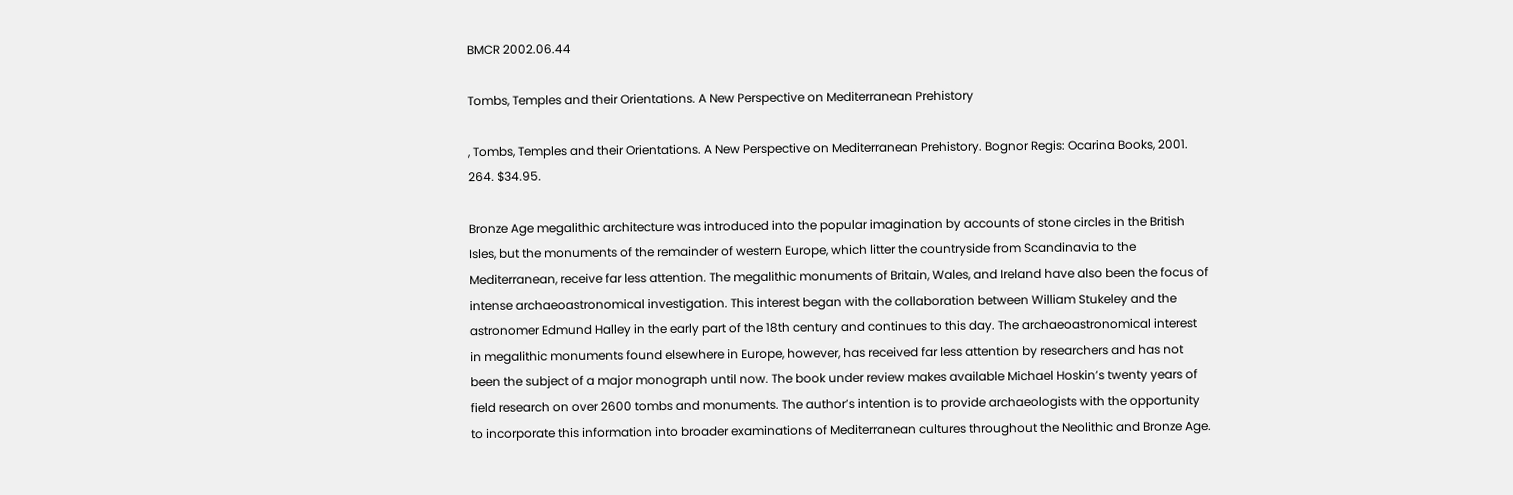BMCR 2002.06.44

Tombs, Temples and their Orientations. A New Perspective on Mediterranean Prehistory

, Tombs, Temples and their Orientations. A New Perspective on Mediterranean Prehistory. Bognor Regis: Ocarina Books, 2001. 264. $34.95.

Bronze Age megalithic architecture was introduced into the popular imagination by accounts of stone circles in the British Isles, but the monuments of the remainder of western Europe, which litter the countryside from Scandinavia to the Mediterranean, receive far less attention. The megalithic monuments of Britain, Wales, and Ireland have also been the focus of intense archaeoastronomical investigation. This interest began with the collaboration between William Stukeley and the astronomer Edmund Halley in the early part of the 18th century and continues to this day. The archaeoastronomical interest in megalithic monuments found elsewhere in Europe, however, has received far less attention by researchers and has not been the subject of a major monograph until now. The book under review makes available Michael Hoskin’s twenty years of field research on over 2600 tombs and monuments. The author’s intention is to provide archaeologists with the opportunity to incorporate this information into broader examinations of Mediterranean cultures throughout the Neolithic and Bronze Age.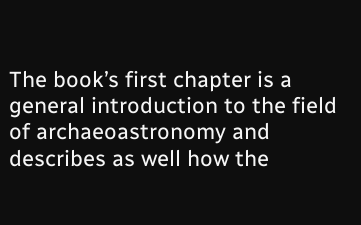The book’s first chapter is a general introduction to the field of archaeoastronomy and describes as well how the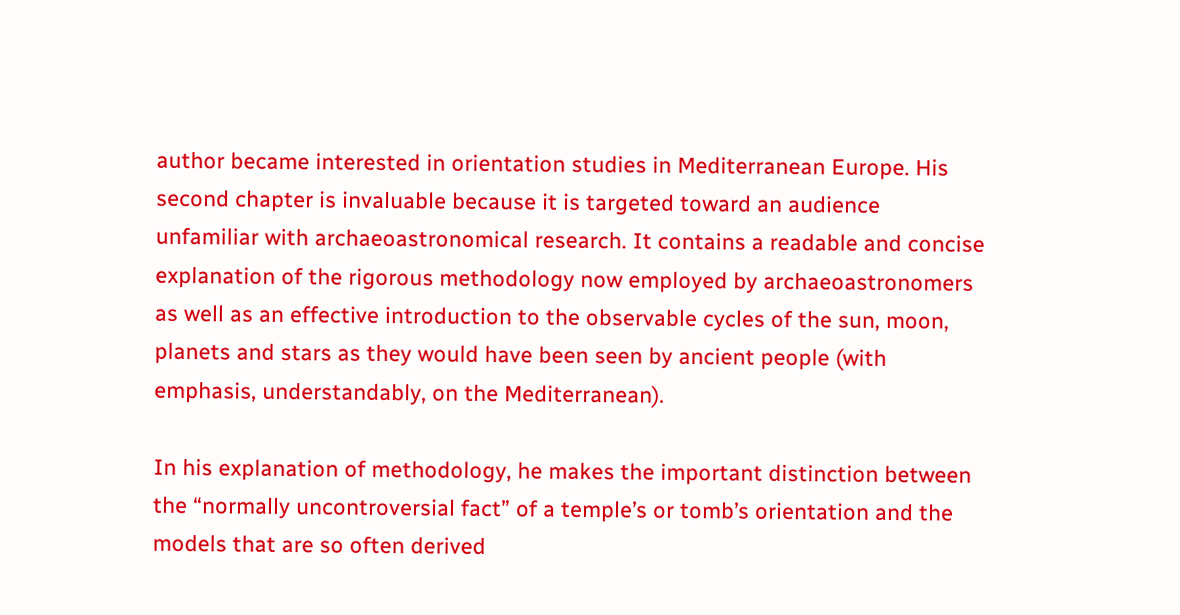author became interested in orientation studies in Mediterranean Europe. His second chapter is invaluable because it is targeted toward an audience unfamiliar with archaeoastronomical research. It contains a readable and concise explanation of the rigorous methodology now employed by archaeoastronomers as well as an effective introduction to the observable cycles of the sun, moon, planets and stars as they would have been seen by ancient people (with emphasis, understandably, on the Mediterranean).

In his explanation of methodology, he makes the important distinction between the “normally uncontroversial fact” of a temple’s or tomb’s orientation and the models that are so often derived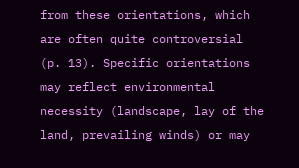from these orientations, which are often quite controversial (p. 13). Specific orientations may reflect environmental necessity (landscape, lay of the land, prevailing winds) or may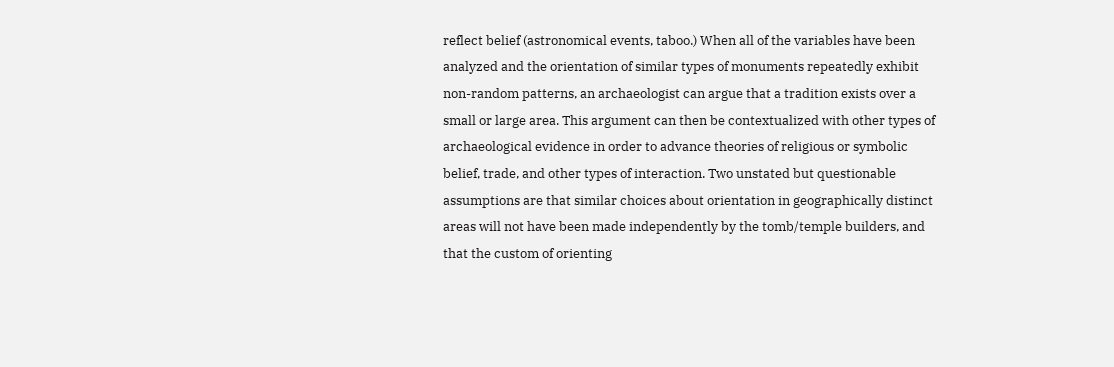reflect belief (astronomical events, taboo.) When all of the variables have been analyzed and the orientation of similar types of monuments repeatedly exhibit non-random patterns, an archaeologist can argue that a tradition exists over a small or large area. This argument can then be contextualized with other types of archaeological evidence in order to advance theories of religious or symbolic belief, trade, and other types of interaction. Two unstated but questionable assumptions are that similar choices about orientation in geographically distinct areas will not have been made independently by the tomb/temple builders, and that the custom of orienting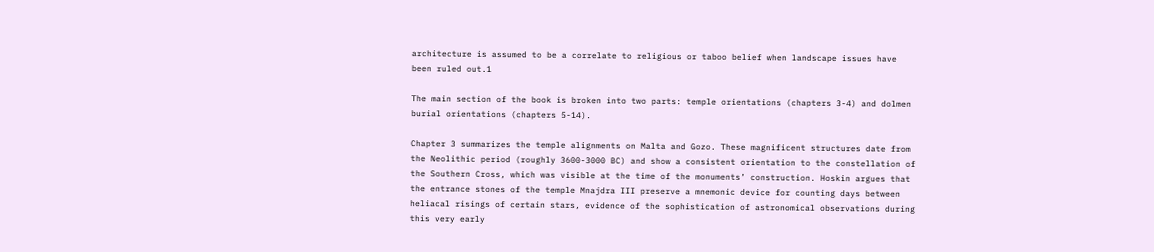architecture is assumed to be a correlate to religious or taboo belief when landscape issues have been ruled out.1

The main section of the book is broken into two parts: temple orientations (chapters 3-4) and dolmen burial orientations (chapters 5-14).

Chapter 3 summarizes the temple alignments on Malta and Gozo. These magnificent structures date from the Neolithic period (roughly 3600-3000 BC) and show a consistent orientation to the constellation of the Southern Cross, which was visible at the time of the monuments’ construction. Hoskin argues that the entrance stones of the temple Mnajdra III preserve a mnemonic device for counting days between heliacal risings of certain stars, evidence of the sophistication of astronomical observations during this very early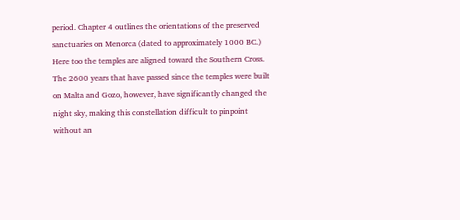period. Chapter 4 outlines the orientations of the preserved sanctuaries on Menorca (dated to approximately 1000 BC.) Here too the temples are aligned toward the Southern Cross. The 2600 years that have passed since the temples were built on Malta and Gozo, however, have significantly changed the night sky, making this constellation difficult to pinpoint without an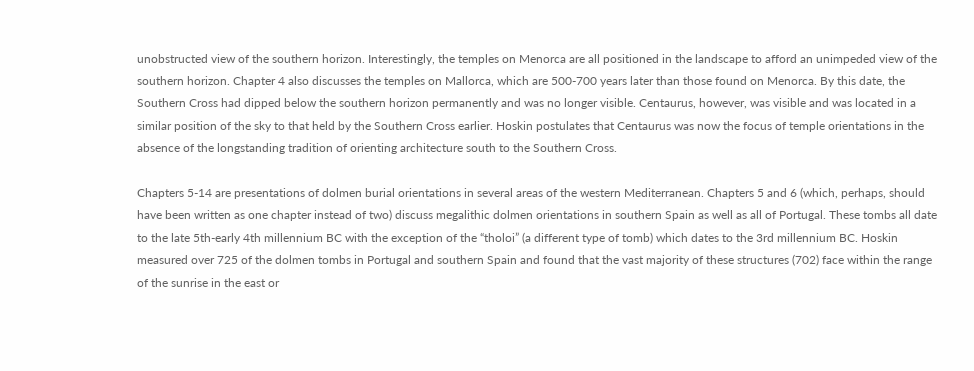unobstructed view of the southern horizon. Interestingly, the temples on Menorca are all positioned in the landscape to afford an unimpeded view of the southern horizon. Chapter 4 also discusses the temples on Mallorca, which are 500-700 years later than those found on Menorca. By this date, the Southern Cross had dipped below the southern horizon permanently and was no longer visible. Centaurus, however, was visible and was located in a similar position of the sky to that held by the Southern Cross earlier. Hoskin postulates that Centaurus was now the focus of temple orientations in the absence of the longstanding tradition of orienting architecture south to the Southern Cross.

Chapters 5-14 are presentations of dolmen burial orientations in several areas of the western Mediterranean. Chapters 5 and 6 (which, perhaps, should have been written as one chapter instead of two) discuss megalithic dolmen orientations in southern Spain as well as all of Portugal. These tombs all date to the late 5th-early 4th millennium BC with the exception of the “tholoi” (a different type of tomb) which dates to the 3rd millennium BC. Hoskin measured over 725 of the dolmen tombs in Portugal and southern Spain and found that the vast majority of these structures (702) face within the range of the sunrise in the east or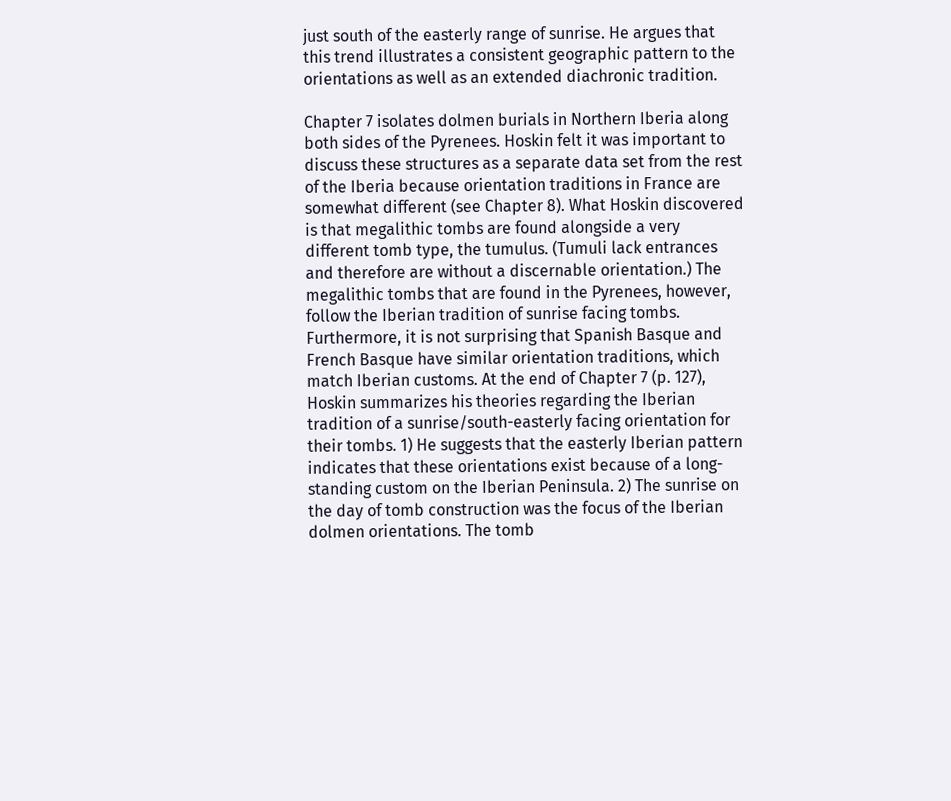just south of the easterly range of sunrise. He argues that this trend illustrates a consistent geographic pattern to the orientations as well as an extended diachronic tradition.

Chapter 7 isolates dolmen burials in Northern Iberia along both sides of the Pyrenees. Hoskin felt it was important to discuss these structures as a separate data set from the rest of the Iberia because orientation traditions in France are somewhat different (see Chapter 8). What Hoskin discovered is that megalithic tombs are found alongside a very different tomb type, the tumulus. (Tumuli lack entrances and therefore are without a discernable orientation.) The megalithic tombs that are found in the Pyrenees, however, follow the Iberian tradition of sunrise facing tombs. Furthermore, it is not surprising that Spanish Basque and French Basque have similar orientation traditions, which match Iberian customs. At the end of Chapter 7 (p. 127), Hoskin summarizes his theories regarding the Iberian tradition of a sunrise/south-easterly facing orientation for their tombs. 1) He suggests that the easterly Iberian pattern indicates that these orientations exist because of a long-standing custom on the Iberian Peninsula. 2) The sunrise on the day of tomb construction was the focus of the Iberian dolmen orientations. The tomb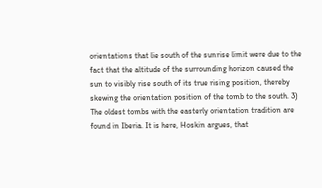orientations that lie south of the sunrise limit were due to the fact that the altitude of the surrounding horizon caused the sun to visibly rise south of its true rising position, thereby skewing the orientation position of the tomb to the south. 3) The oldest tombs with the easterly orientation tradition are found in Iberia. It is here, Hoskin argues, that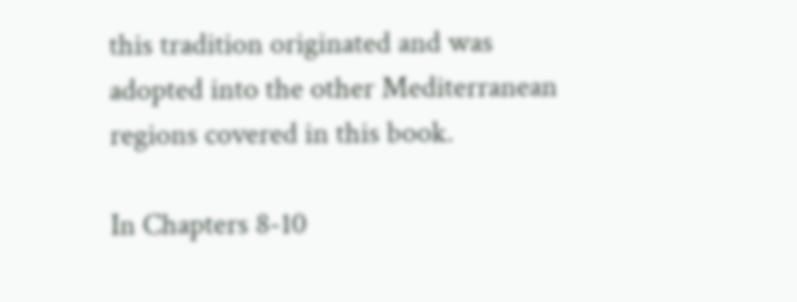this tradition originated and was adopted into the other Mediterranean regions covered in this book.

In Chapters 8-10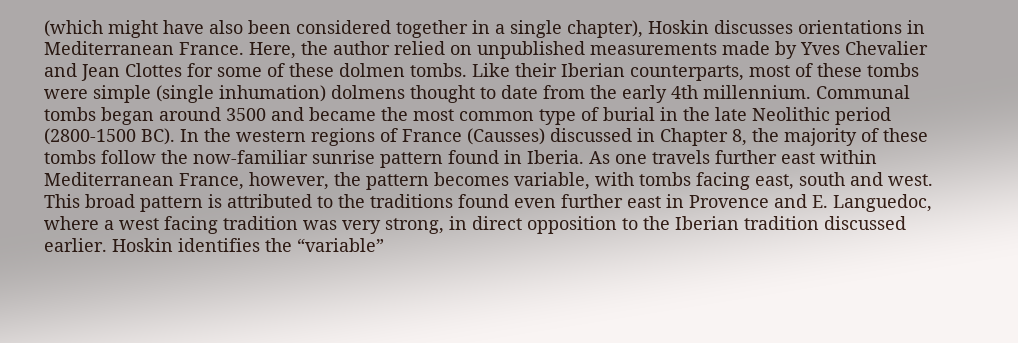(which might have also been considered together in a single chapter), Hoskin discusses orientations in Mediterranean France. Here, the author relied on unpublished measurements made by Yves Chevalier and Jean Clottes for some of these dolmen tombs. Like their Iberian counterparts, most of these tombs were simple (single inhumation) dolmens thought to date from the early 4th millennium. Communal tombs began around 3500 and became the most common type of burial in the late Neolithic period (2800-1500 BC). In the western regions of France (Causses) discussed in Chapter 8, the majority of these tombs follow the now-familiar sunrise pattern found in Iberia. As one travels further east within Mediterranean France, however, the pattern becomes variable, with tombs facing east, south and west. This broad pattern is attributed to the traditions found even further east in Provence and E. Languedoc, where a west facing tradition was very strong, in direct opposition to the Iberian tradition discussed earlier. Hoskin identifies the “variable”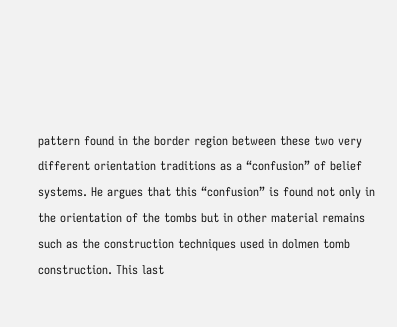pattern found in the border region between these two very different orientation traditions as a “confusion” of belief systems. He argues that this “confusion” is found not only in the orientation of the tombs but in other material remains such as the construction techniques used in dolmen tomb construction. This last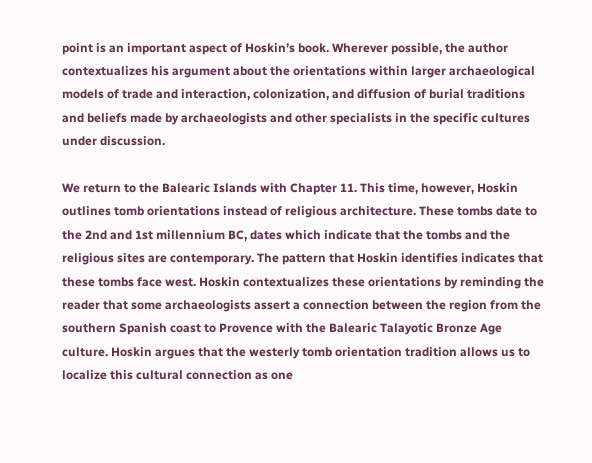point is an important aspect of Hoskin’s book. Wherever possible, the author contextualizes his argument about the orientations within larger archaeological models of trade and interaction, colonization, and diffusion of burial traditions and beliefs made by archaeologists and other specialists in the specific cultures under discussion.

We return to the Balearic Islands with Chapter 11. This time, however, Hoskin outlines tomb orientations instead of religious architecture. These tombs date to the 2nd and 1st millennium BC, dates which indicate that the tombs and the religious sites are contemporary. The pattern that Hoskin identifies indicates that these tombs face west. Hoskin contextualizes these orientations by reminding the reader that some archaeologists assert a connection between the region from the southern Spanish coast to Provence with the Balearic Talayotic Bronze Age culture. Hoskin argues that the westerly tomb orientation tradition allows us to localize this cultural connection as one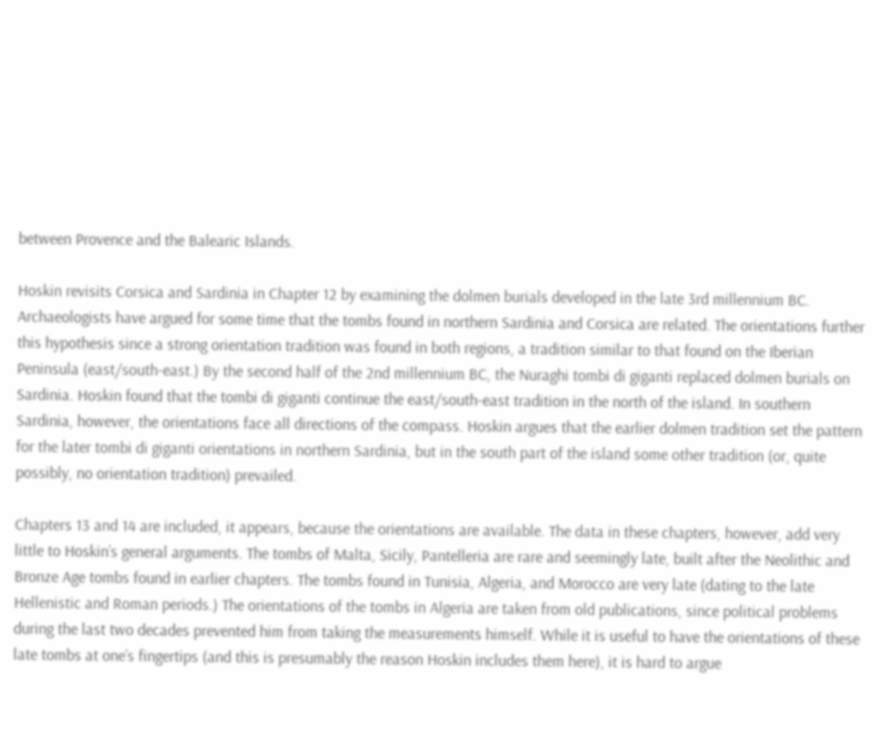between Provence and the Balearic Islands.

Hoskin revisits Corsica and Sardinia in Chapter 12 by examining the dolmen burials developed in the late 3rd millennium BC. Archaeologists have argued for some time that the tombs found in northern Sardinia and Corsica are related. The orientations further this hypothesis since a strong orientation tradition was found in both regions, a tradition similar to that found on the Iberian Peninsula (east/south-east.) By the second half of the 2nd millennium BC, the Nuraghi tombi di giganti replaced dolmen burials on Sardinia. Hoskin found that the tombi di giganti continue the east/south-east tradition in the north of the island. In southern Sardinia, however, the orientations face all directions of the compass. Hoskin argues that the earlier dolmen tradition set the pattern for the later tombi di giganti orientations in northern Sardinia, but in the south part of the island some other tradition (or, quite possibly, no orientation tradition) prevailed.

Chapters 13 and 14 are included, it appears, because the orientations are available. The data in these chapters, however, add very little to Hoskin’s general arguments. The tombs of Malta, Sicily, Pantelleria are rare and seemingly late, built after the Neolithic and Bronze Age tombs found in earlier chapters. The tombs found in Tunisia, Algeria, and Morocco are very late (dating to the late Hellenistic and Roman periods.) The orientations of the tombs in Algeria are taken from old publications, since political problems during the last two decades prevented him from taking the measurements himself. While it is useful to have the orientations of these late tombs at one’s fingertips (and this is presumably the reason Hoskin includes them here), it is hard to argue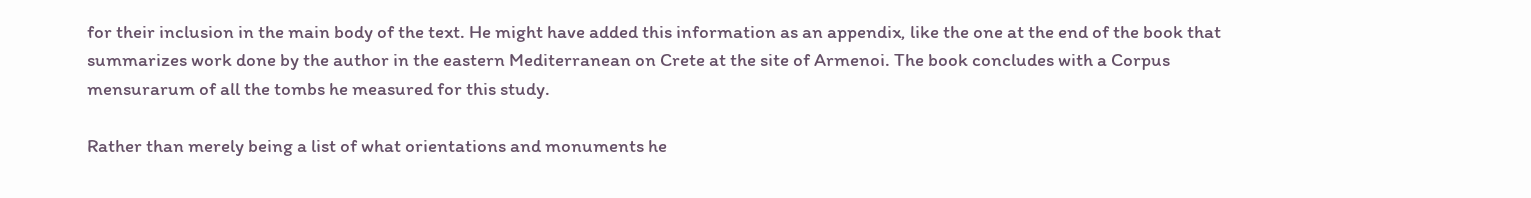for their inclusion in the main body of the text. He might have added this information as an appendix, like the one at the end of the book that summarizes work done by the author in the eastern Mediterranean on Crete at the site of Armenoi. The book concludes with a Corpus mensurarum of all the tombs he measured for this study.

Rather than merely being a list of what orientations and monuments he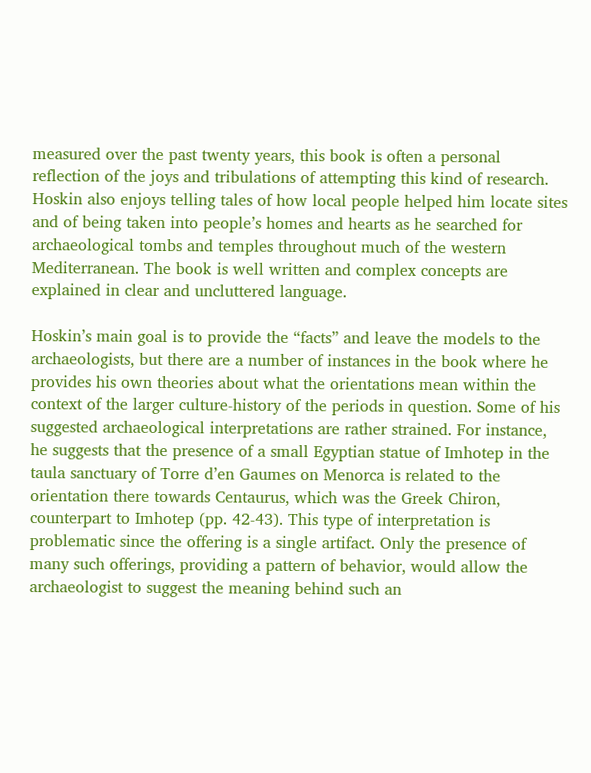measured over the past twenty years, this book is often a personal reflection of the joys and tribulations of attempting this kind of research. Hoskin also enjoys telling tales of how local people helped him locate sites and of being taken into people’s homes and hearts as he searched for archaeological tombs and temples throughout much of the western Mediterranean. The book is well written and complex concepts are explained in clear and uncluttered language.

Hoskin’s main goal is to provide the “facts” and leave the models to the archaeologists, but there are a number of instances in the book where he provides his own theories about what the orientations mean within the context of the larger culture-history of the periods in question. Some of his suggested archaeological interpretations are rather strained. For instance, he suggests that the presence of a small Egyptian statue of Imhotep in the taula sanctuary of Torre d’en Gaumes on Menorca is related to the orientation there towards Centaurus, which was the Greek Chiron, counterpart to Imhotep (pp. 42-43). This type of interpretation is problematic since the offering is a single artifact. Only the presence of many such offerings, providing a pattern of behavior, would allow the archaeologist to suggest the meaning behind such an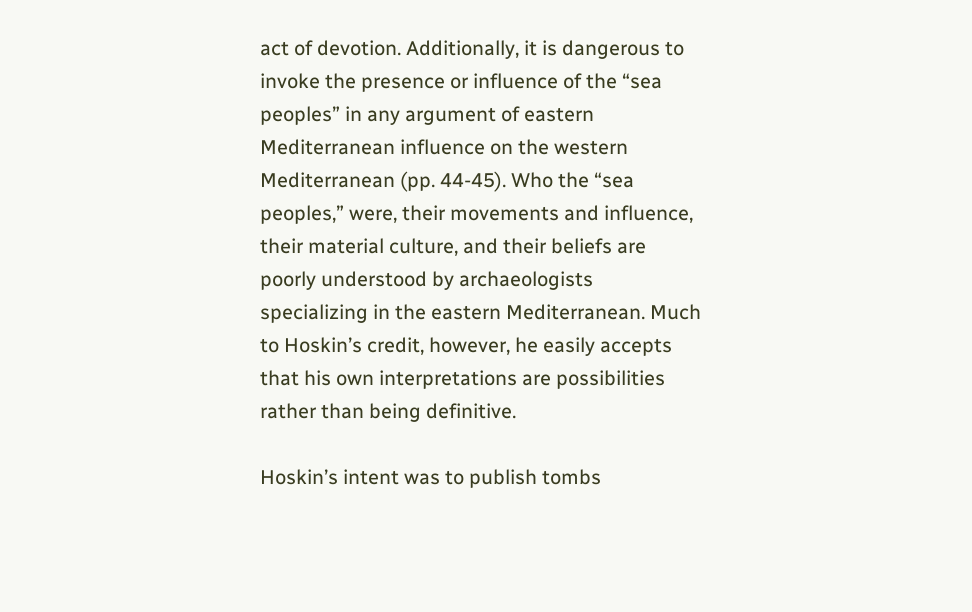act of devotion. Additionally, it is dangerous to invoke the presence or influence of the “sea peoples” in any argument of eastern Mediterranean influence on the western Mediterranean (pp. 44-45). Who the “sea peoples,” were, their movements and influence, their material culture, and their beliefs are poorly understood by archaeologists specializing in the eastern Mediterranean. Much to Hoskin’s credit, however, he easily accepts that his own interpretations are possibilities rather than being definitive.

Hoskin’s intent was to publish tombs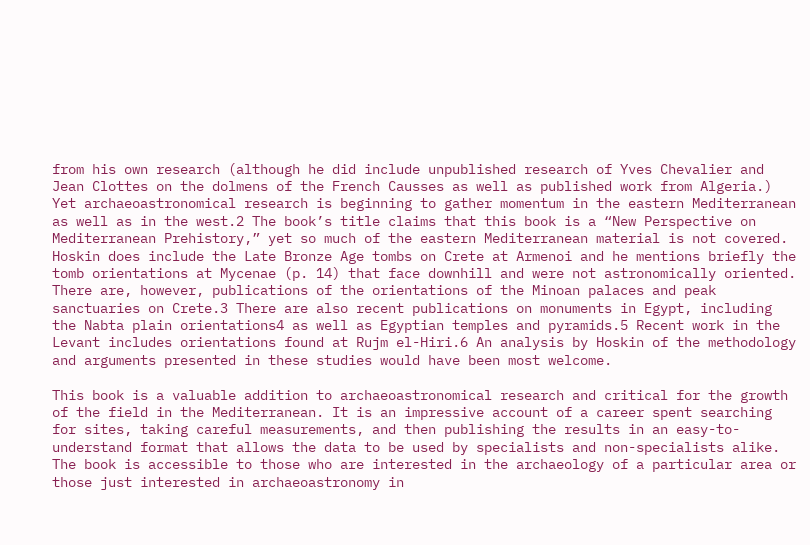from his own research (although he did include unpublished research of Yves Chevalier and Jean Clottes on the dolmens of the French Causses as well as published work from Algeria.) Yet archaeoastronomical research is beginning to gather momentum in the eastern Mediterranean as well as in the west.2 The book’s title claims that this book is a “New Perspective on Mediterranean Prehistory,” yet so much of the eastern Mediterranean material is not covered. Hoskin does include the Late Bronze Age tombs on Crete at Armenoi and he mentions briefly the tomb orientations at Mycenae (p. 14) that face downhill and were not astronomically oriented. There are, however, publications of the orientations of the Minoan palaces and peak sanctuaries on Crete.3 There are also recent publications on monuments in Egypt, including the Nabta plain orientations4 as well as Egyptian temples and pyramids.5 Recent work in the Levant includes orientations found at Rujm el-Hiri.6 An analysis by Hoskin of the methodology and arguments presented in these studies would have been most welcome.

This book is a valuable addition to archaeoastronomical research and critical for the growth of the field in the Mediterranean. It is an impressive account of a career spent searching for sites, taking careful measurements, and then publishing the results in an easy-to-understand format that allows the data to be used by specialists and non-specialists alike. The book is accessible to those who are interested in the archaeology of a particular area or those just interested in archaeoastronomy in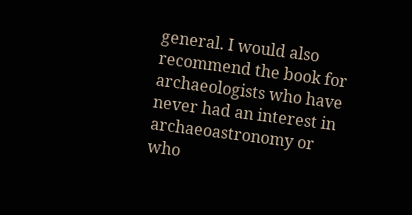general. I would also recommend the book for archaeologists who have never had an interest in archaeoastronomy or who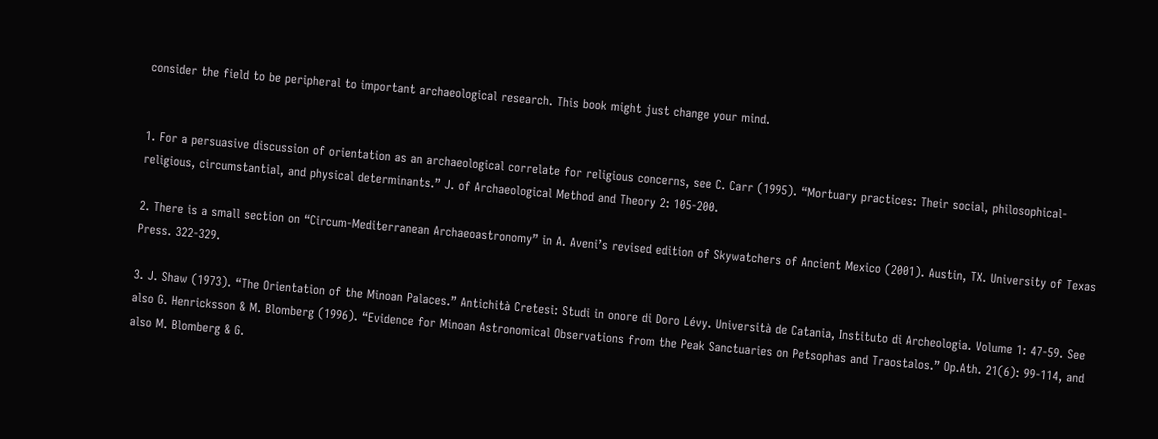consider the field to be peripheral to important archaeological research. This book might just change your mind.


1. For a persuasive discussion of orientation as an archaeological correlate for religious concerns, see C. Carr (1995). “Mortuary practices: Their social, philosophical-religious, circumstantial, and physical determinants.” J. of Archaeological Method and Theory 2: 105-200.

2. There is a small section on “Circum-Mediterranean Archaeoastronomy” in A. Aveni’s revised edition of Skywatchers of Ancient Mexico (2001). Austin, TX. University of Texas Press. 322-329.

3. J. Shaw (1973). “The Orientation of the Minoan Palaces.” Antichità Cretesi: Studi in onore di Doro Lévy. Università de Catania, Instituto di Archeologia. Volume 1: 47-59. See also G. Henricksson & M. Blomberg (1996). “Evidence for Minoan Astronomical Observations from the Peak Sanctuaries on Petsophas and Traostalos.” Op.Ath. 21(6): 99-114, and also M. Blomberg & G.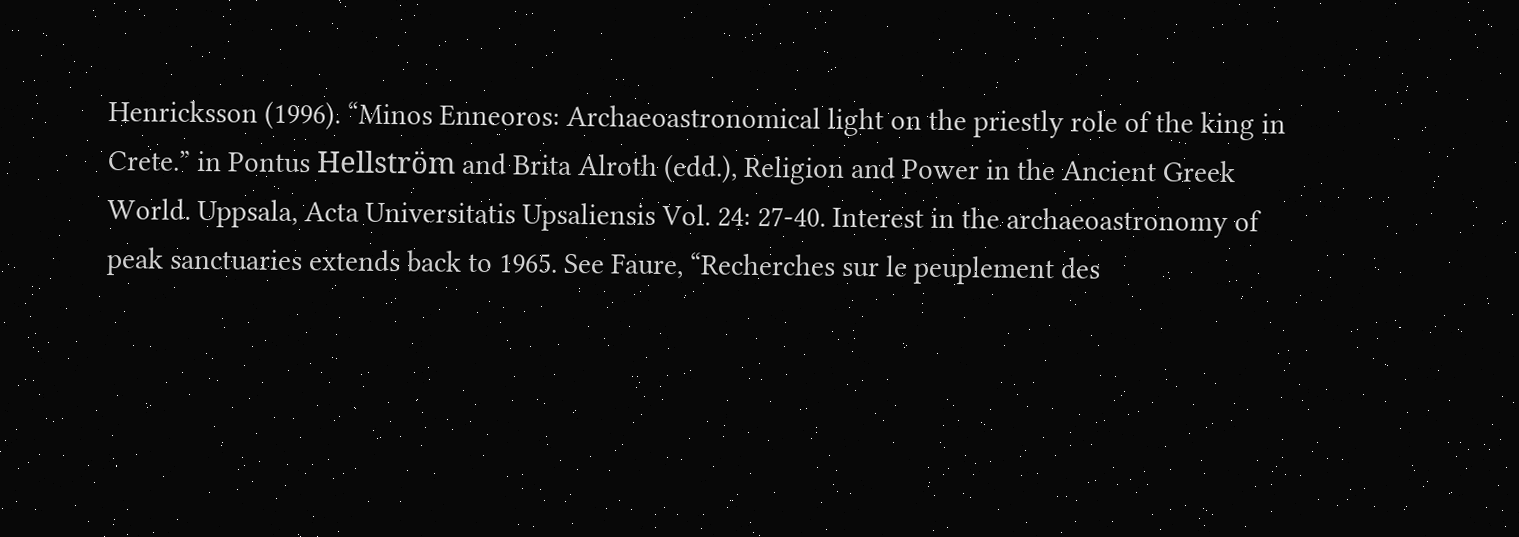Henricksson (1996). “Minos Enneoros: Archaeoastronomical light on the priestly role of the king in Crete.” in Pontus Hellström and Brita Alroth (edd.), Religion and Power in the Ancient Greek World. Uppsala, Acta Universitatis Upsaliensis Vol. 24: 27-40. Interest in the archaeoastronomy of peak sanctuaries extends back to 1965. See Faure, “Recherches sur le peuplement des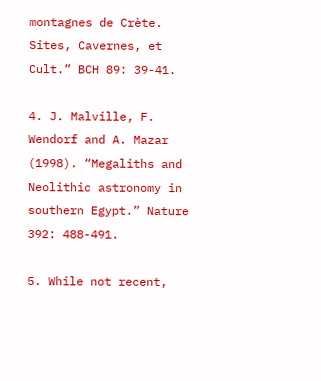montagnes de Crète. Sites, Cavernes, et Cult.” BCH 89: 39-41.

4. J. Malville, F. Wendorf and A. Mazar (1998). “Megaliths and Neolithic astronomy in southern Egypt.” Nature 392: 488-491.

5. While not recent,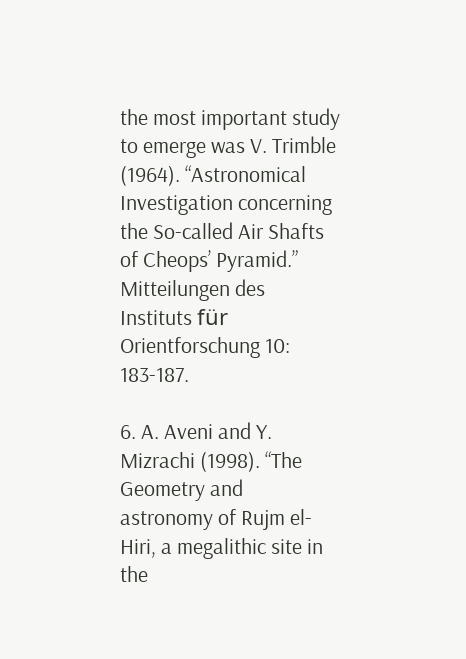the most important study to emerge was V. Trimble (1964). “Astronomical Investigation concerning the So-called Air Shafts of Cheops’ Pyramid.” Mitteilungen des Instituts für Orientforschung 10: 183-187.

6. A. Aveni and Y. Mizrachi (1998). “The Geometry and astronomy of Rujm el-Hiri, a megalithic site in the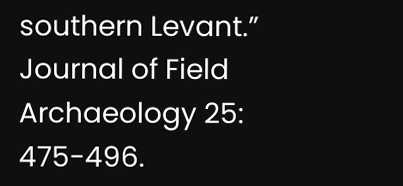southern Levant.” Journal of Field Archaeology 25: 475-496.